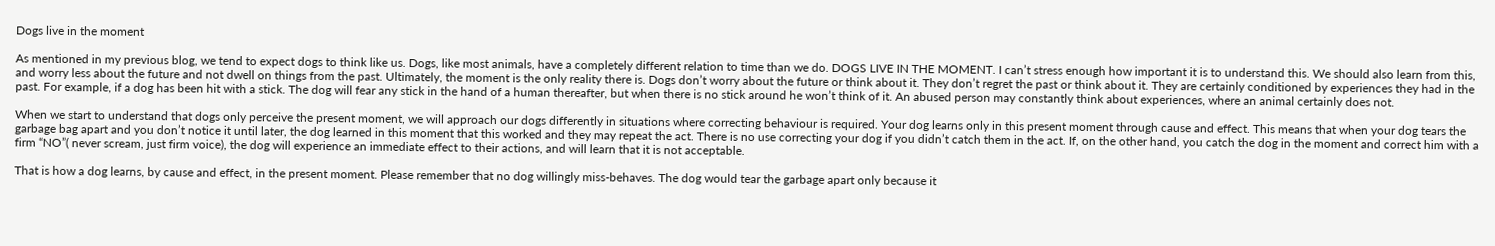Dogs live in the moment

As mentioned in my previous blog, we tend to expect dogs to think like us. Dogs, like most animals, have a completely different relation to time than we do. DOGS LIVE IN THE MOMENT. I can’t stress enough how important it is to understand this. We should also learn from this, and worry less about the future and not dwell on things from the past. Ultimately, the moment is the only reality there is. Dogs don’t worry about the future or think about it. They don’t regret the past or think about it. They are certainly conditioned by experiences they had in the past. For example, if a dog has been hit with a stick. The dog will fear any stick in the hand of a human thereafter, but when there is no stick around he won’t think of it. An abused person may constantly think about experiences, where an animal certainly does not.

When we start to understand that dogs only perceive the present moment, we will approach our dogs differently in situations where correcting behaviour is required. Your dog learns only in this present moment through cause and effect. This means that when your dog tears the garbage bag apart and you don’t notice it until later, the dog learned in this moment that this worked and they may repeat the act. There is no use correcting your dog if you didn’t catch them in the act. If, on the other hand, you catch the dog in the moment and correct him with a firm “NO”( never scream, just firm voice), the dog will experience an immediate effect to their actions, and will learn that it is not acceptable.

That is how a dog learns, by cause and effect, in the present moment. Please remember that no dog willingly miss-behaves. The dog would tear the garbage apart only because it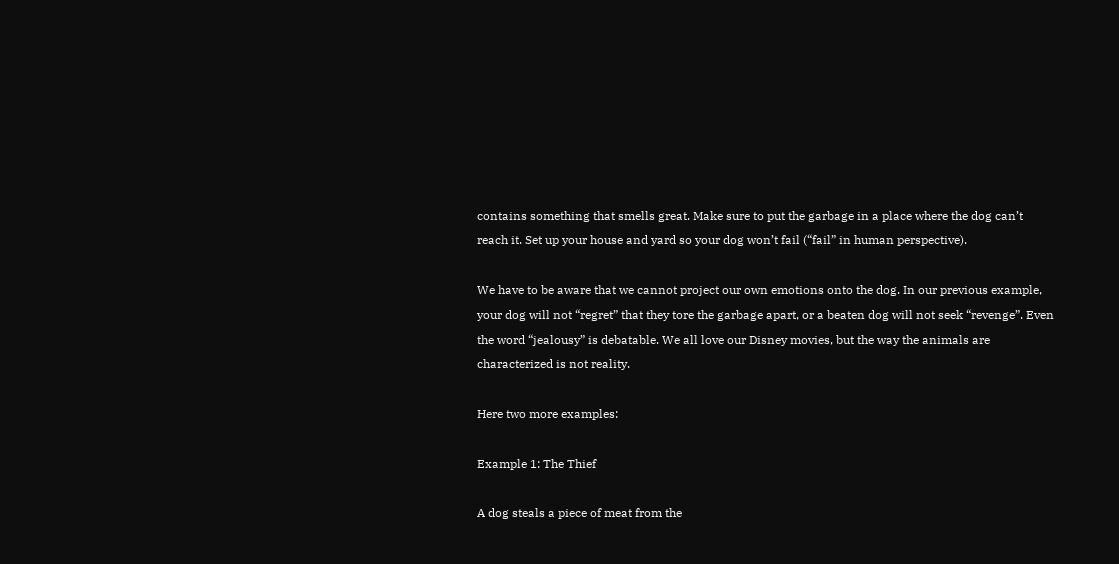contains something that smells great. Make sure to put the garbage in a place where the dog can’t reach it. Set up your house and yard so your dog won’t fail (“fail” in human perspective).

We have to be aware that we cannot project our own emotions onto the dog. In our previous example, your dog will not “regret” that they tore the garbage apart, or a beaten dog will not seek “revenge”. Even the word “jealousy” is debatable. We all love our Disney movies, but the way the animals are characterized is not reality.

Here two more examples:

Example 1: The Thief

A dog steals a piece of meat from the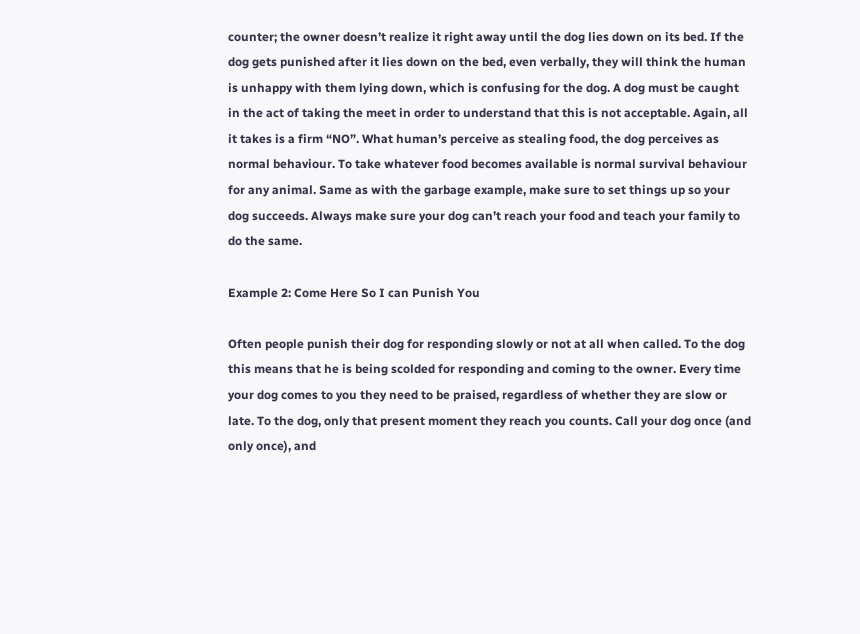counter; the owner doesn’t realize it right away until the dog lies down on its bed. If the dog gets punished after it lies down on the bed, even verbally, they will think the human is unhappy with them lying down, which is confusing for the dog. A dog must be caught in the act of taking the meet in order to understand that this is not acceptable. Again, all it takes is a firm “NO”. What human’s perceive as stealing food, the dog perceives as normal behaviour. To take whatever food becomes available is normal survival behaviour for any animal. Same as with the garbage example, make sure to set things up so your dog succeeds. Always make sure your dog can’t reach your food and teach your family to do the same.

Example 2: Come Here So I can Punish You

Often people punish their dog for responding slowly or not at all when called. To the dog this means that he is being scolded for responding and coming to the owner. Every time your dog comes to you they need to be praised, regardless of whether they are slow or late. To the dog, only that present moment they reach you counts. Call your dog once (and only once), and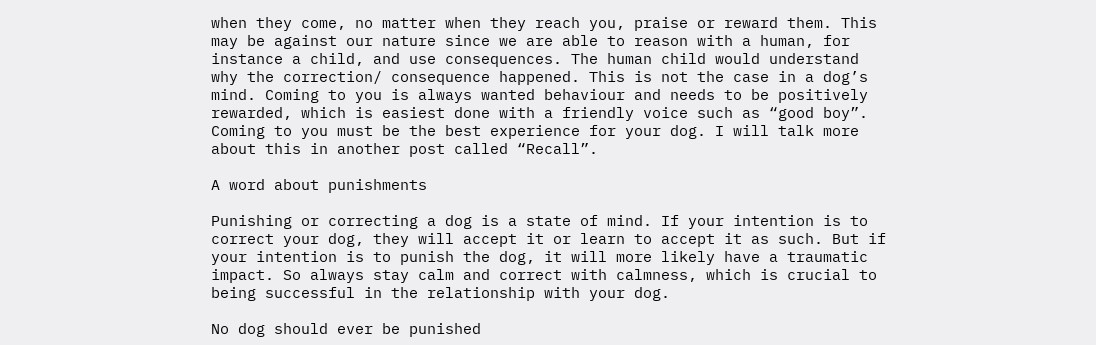when they come, no matter when they reach you, praise or reward them. This may be against our nature since we are able to reason with a human, for instance a child, and use consequences. The human child would understand why the correction/ consequence happened. This is not the case in a dog’s mind. Coming to you is always wanted behaviour and needs to be positively rewarded, which is easiest done with a friendly voice such as “good boy”. Coming to you must be the best experience for your dog. I will talk more about this in another post called “Recall”.

A word about punishments

Punishing or correcting a dog is a state of mind. If your intention is to correct your dog, they will accept it or learn to accept it as such. But if your intention is to punish the dog, it will more likely have a traumatic impact. So always stay calm and correct with calmness, which is crucial to being successful in the relationship with your dog.

No dog should ever be punished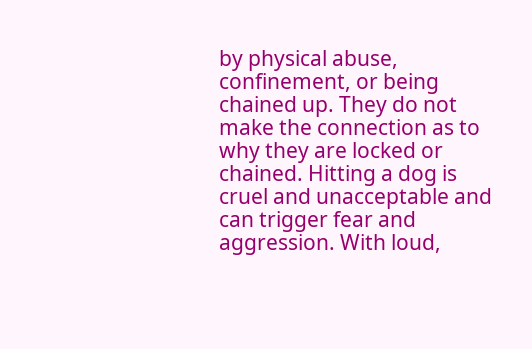by physical abuse, confinement, or being chained up. They do not make the connection as to why they are locked or chained. Hitting a dog is cruel and unacceptable and can trigger fear and aggression. With loud,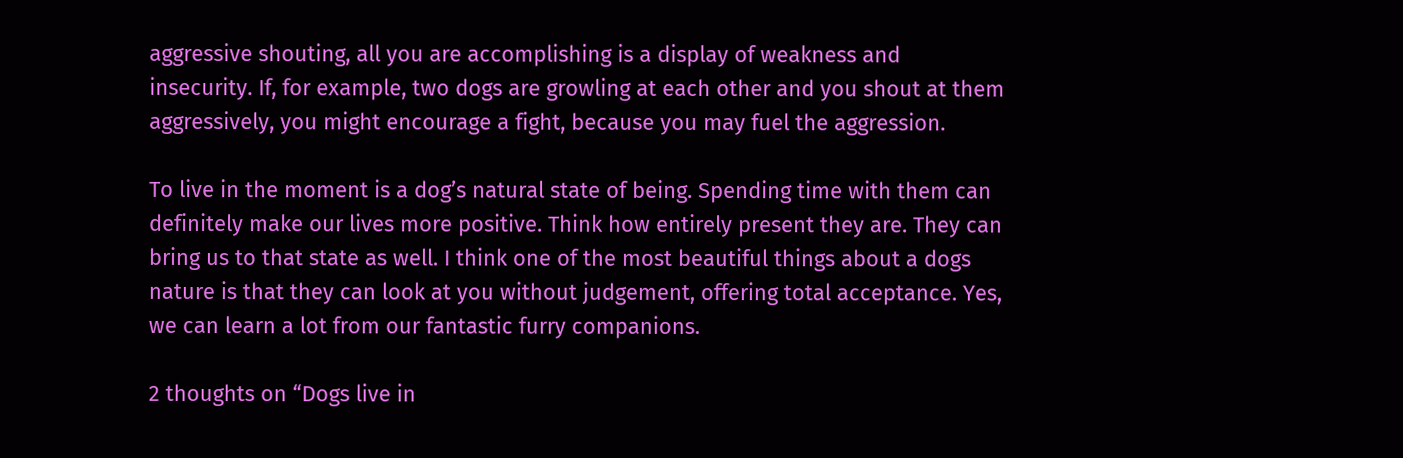aggressive shouting, all you are accomplishing is a display of weakness and insecurity. If, for example, two dogs are growling at each other and you shout at them aggressively, you might encourage a fight, because you may fuel the aggression.

To live in the moment is a dog’s natural state of being. Spending time with them can definitely make our lives more positive. Think how entirely present they are. They can bring us to that state as well. I think one of the most beautiful things about a dogs nature is that they can look at you without judgement, offering total acceptance. Yes, we can learn a lot from our fantastic furry companions.

2 thoughts on “Dogs live in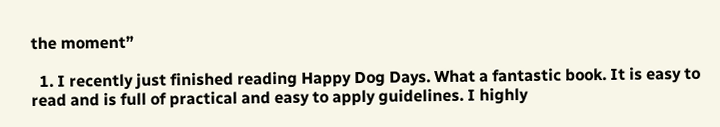the moment”

  1. I recently just finished reading Happy Dog Days. What a fantastic book. It is easy to read and is full of practical and easy to apply guidelines. I highly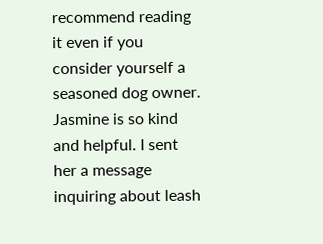recommend reading it even if you consider yourself a seasoned dog owner. Jasmine is so kind and helpful. I sent her a message inquiring about leash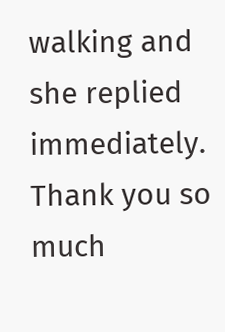walking and she replied immediately. Thank you so much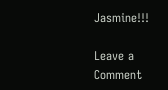Jasmine!!!

Leave a Comment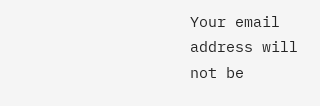Your email address will not be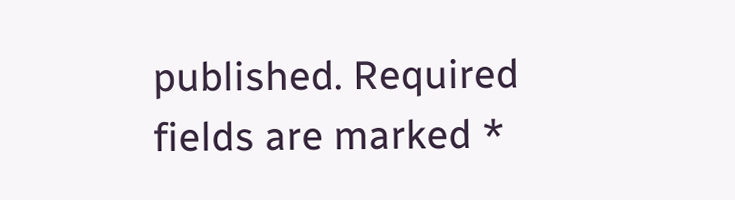published. Required fields are marked *